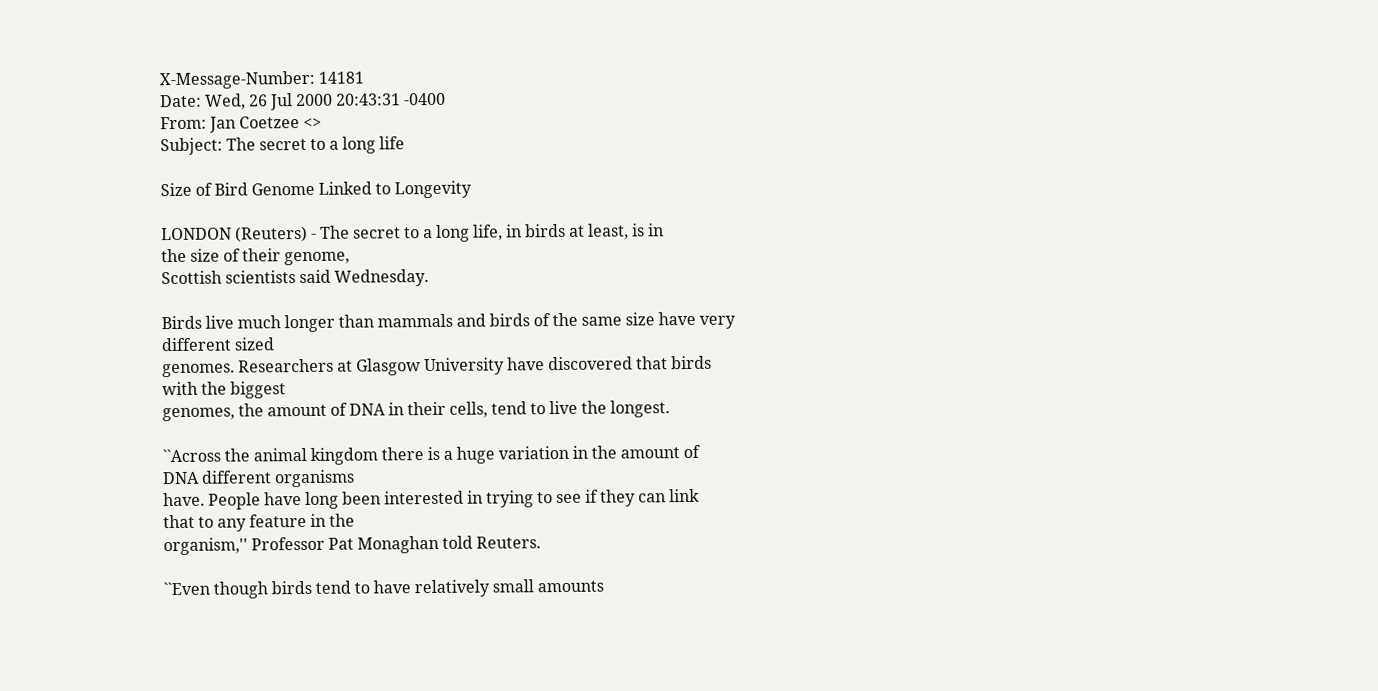X-Message-Number: 14181
Date: Wed, 26 Jul 2000 20:43:31 -0400
From: Jan Coetzee <>
Subject: The secret to a long life

Size of Bird Genome Linked to Longevity

LONDON (Reuters) - The secret to a long life, in birds at least, is in
the size of their genome,
Scottish scientists said Wednesday.

Birds live much longer than mammals and birds of the same size have very
different sized
genomes. Researchers at Glasgow University have discovered that birds
with the biggest
genomes, the amount of DNA in their cells, tend to live the longest.

``Across the animal kingdom there is a huge variation in the amount of
DNA different organisms
have. People have long been interested in trying to see if they can link
that to any feature in the
organism,'' Professor Pat Monaghan told Reuters.

``Even though birds tend to have relatively small amounts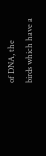of DNA, the
birds which have a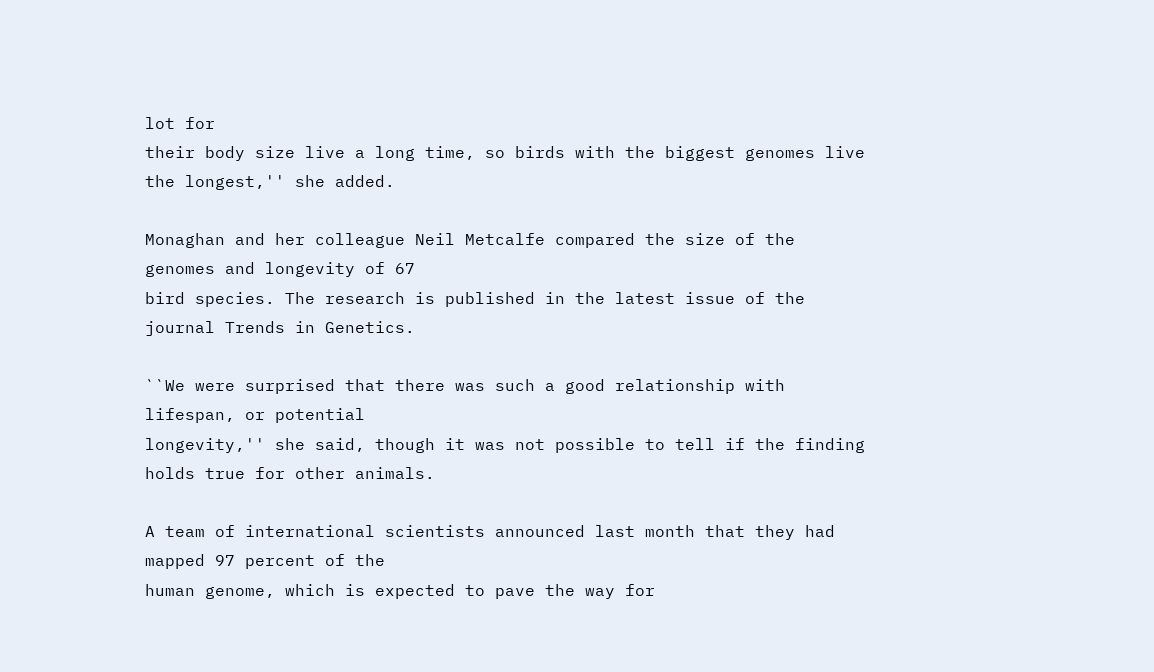lot for
their body size live a long time, so birds with the biggest genomes live
the longest,'' she added.

Monaghan and her colleague Neil Metcalfe compared the size of the
genomes and longevity of 67
bird species. The research is published in the latest issue of the
journal Trends in Genetics.

``We were surprised that there was such a good relationship with
lifespan, or potential
longevity,'' she said, though it was not possible to tell if the finding
holds true for other animals.

A team of international scientists announced last month that they had
mapped 97 percent of the
human genome, which is expected to pave the way for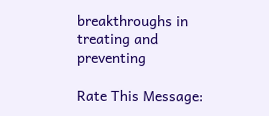breakthroughs in
treating and preventing

Rate This Message: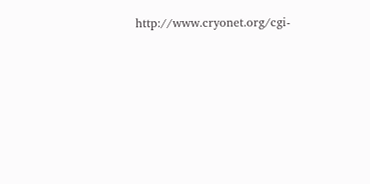http://www.cryonet.org/cgi-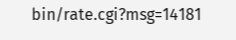bin/rate.cgi?msg=14181